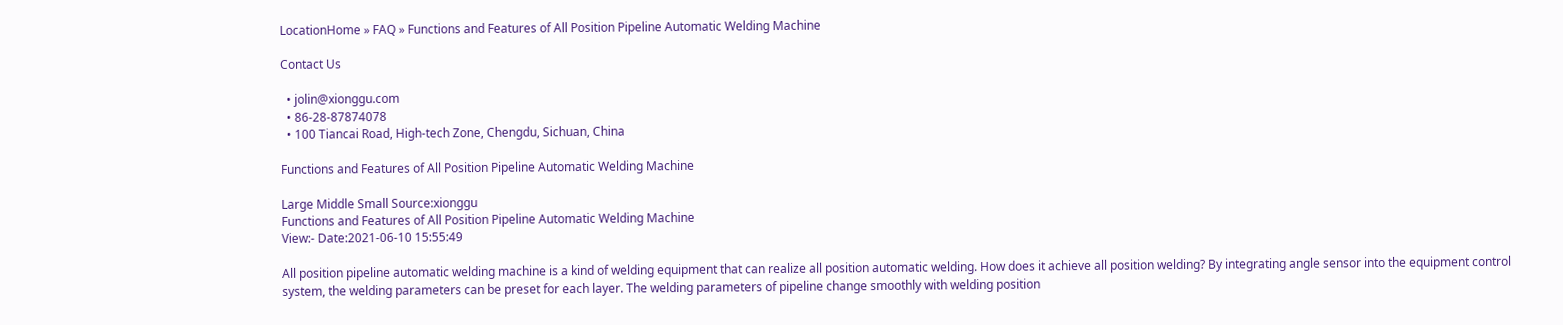LocationHome » FAQ » Functions and Features of All Position Pipeline Automatic Welding Machine

Contact Us

  • jolin@xionggu.com
  • 86-28-87874078
  • 100 Tiancai Road, High-tech Zone, Chengdu, Sichuan, China

Functions and Features of All Position Pipeline Automatic Welding Machine

Large Middle Small Source:xionggu
Functions and Features of All Position Pipeline Automatic Welding Machine
View:- Date:2021-06-10 15:55:49

All position pipeline automatic welding machine is a kind of welding equipment that can realize all position automatic welding. How does it achieve all position welding? By integrating angle sensor into the equipment control system, the welding parameters can be preset for each layer. The welding parameters of pipeline change smoothly with welding position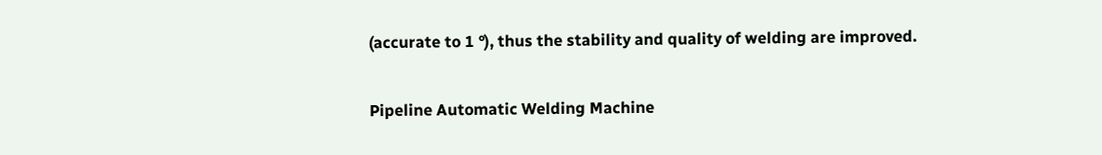(accurate to 1 °), thus the stability and quality of welding are improved.

Pipeline Automatic Welding Machine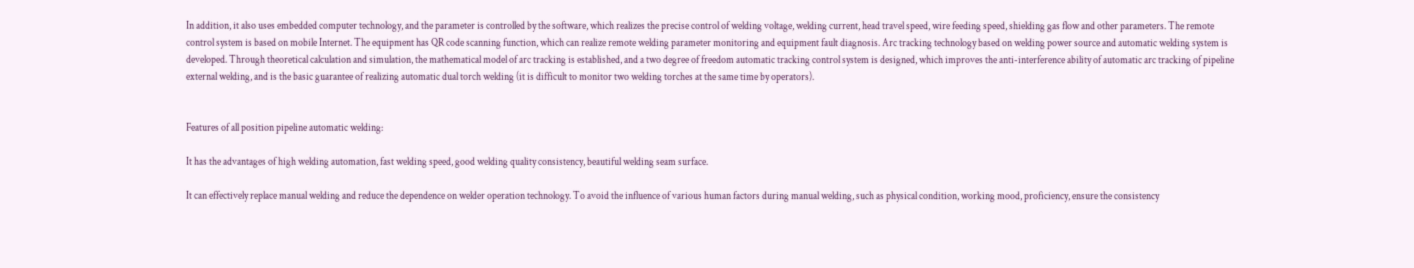In addition, it also uses embedded computer technology, and the parameter is controlled by the software, which realizes the precise control of welding voltage, welding current, head travel speed, wire feeding speed, shielding gas flow and other parameters. The remote control system is based on mobile Internet. The equipment has QR code scanning function, which can realize remote welding parameter monitoring and equipment fault diagnosis. Arc tracking technology based on welding power source and automatic welding system is developed. Through theoretical calculation and simulation, the mathematical model of arc tracking is established, and a two degree of freedom automatic tracking control system is designed, which improves the anti-interference ability of automatic arc tracking of pipeline external welding, and is the basic guarantee of realizing automatic dual torch welding (it is difficult to monitor two welding torches at the same time by operators).


Features of all position pipeline automatic welding:

It has the advantages of high welding automation, fast welding speed, good welding quality consistency, beautiful welding seam surface.

It can effectively replace manual welding and reduce the dependence on welder operation technology. To avoid the influence of various human factors during manual welding, such as physical condition, working mood, proficiency, ensure the consistency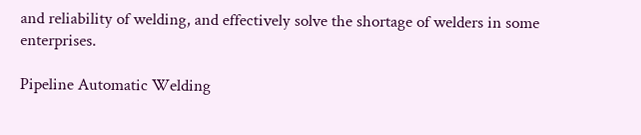and reliability of welding, and effectively solve the shortage of welders in some enterprises.

Pipeline Automatic Welding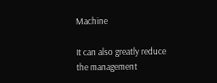Machine

It can also greatly reduce the management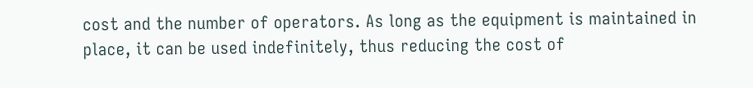cost and the number of operators. As long as the equipment is maintained in place, it can be used indefinitely, thus reducing the cost of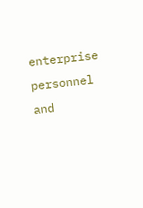enterprise personnel and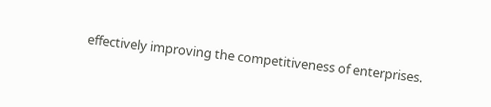effectively improving the competitiveness of enterprises.